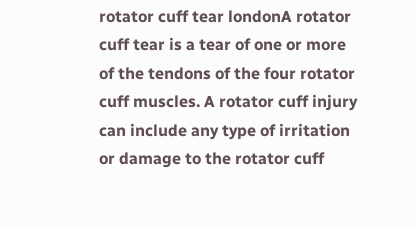rotator cuff tear londonA rotator cuff tear is a tear of one or more of the tendons of the four rotator cuff muscles. A rotator cuff injury can include any type of irritation or damage to the rotator cuff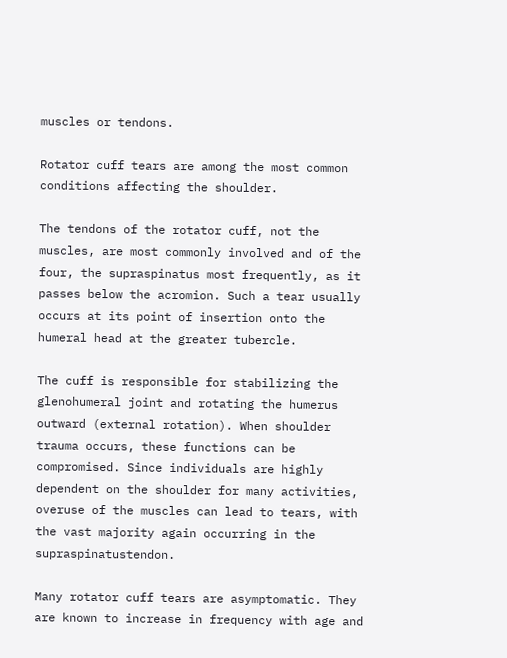muscles or tendons.

Rotator cuff tears are among the most common conditions affecting the shoulder.

The tendons of the rotator cuff, not the muscles, are most commonly involved and of the four, the supraspinatus most frequently, as it passes below the acromion. Such a tear usually occurs at its point of insertion onto the humeral head at the greater tubercle.

The cuff is responsible for stabilizing the glenohumeral joint and rotating the humerus outward (external rotation). When shoulder trauma occurs, these functions can be compromised. Since individuals are highly dependent on the shoulder for many activities, overuse of the muscles can lead to tears, with the vast majority again occurring in the supraspinatustendon.

Many rotator cuff tears are asymptomatic. They are known to increase in frequency with age and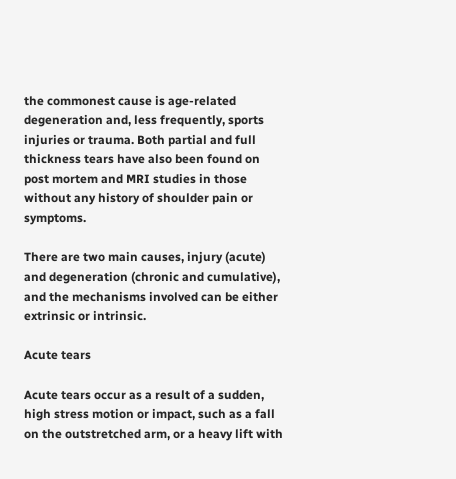the commonest cause is age-related degeneration and, less frequently, sports injuries or trauma. Both partial and full thickness tears have also been found on post mortem and MRI studies in those without any history of shoulder pain or symptoms.

There are two main causes, injury (acute) and degeneration (chronic and cumulative), and the mechanisms involved can be either extrinsic or intrinsic.

Acute tears

Acute tears occur as a result of a sudden, high stress motion or impact, such as a fall on the outstretched arm, or a heavy lift with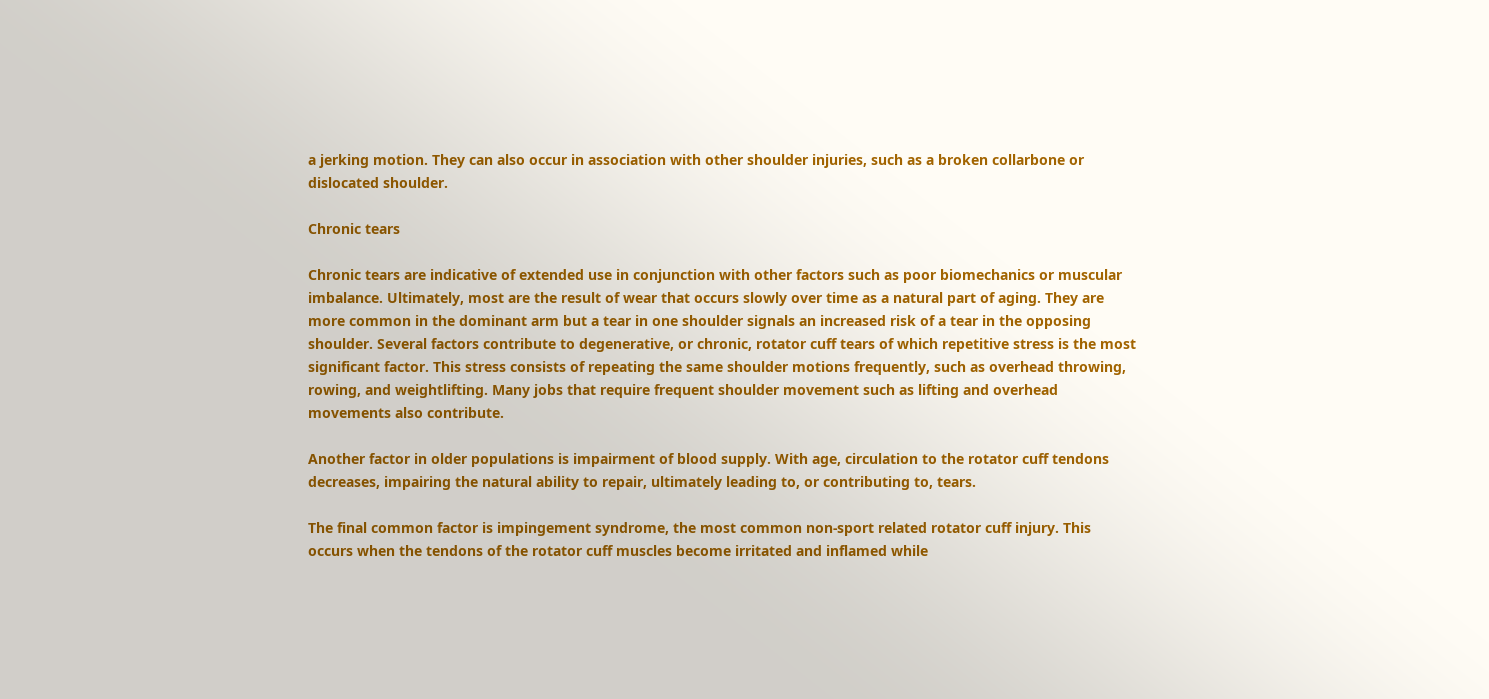a jerking motion. They can also occur in association with other shoulder injuries, such as a broken collarbone or dislocated shoulder.

Chronic tears

Chronic tears are indicative of extended use in conjunction with other factors such as poor biomechanics or muscular imbalance. Ultimately, most are the result of wear that occurs slowly over time as a natural part of aging. They are more common in the dominant arm but a tear in one shoulder signals an increased risk of a tear in the opposing shoulder. Several factors contribute to degenerative, or chronic, rotator cuff tears of which repetitive stress is the most significant factor. This stress consists of repeating the same shoulder motions frequently, such as overhead throwing, rowing, and weightlifting. Many jobs that require frequent shoulder movement such as lifting and overhead movements also contribute.

Another factor in older populations is impairment of blood supply. With age, circulation to the rotator cuff tendons decreases, impairing the natural ability to repair, ultimately leading to, or contributing to, tears.

The final common factor is impingement syndrome, the most common non-sport related rotator cuff injury. This occurs when the tendons of the rotator cuff muscles become irritated and inflamed while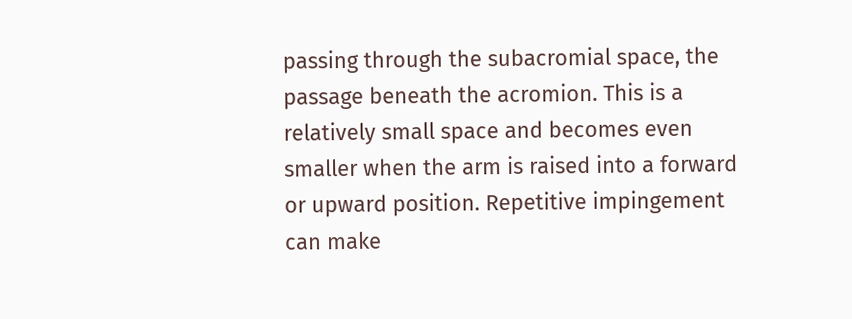passing through the subacromial space, the passage beneath the acromion. This is a relatively small space and becomes even smaller when the arm is raised into a forward or upward position. Repetitive impingement can make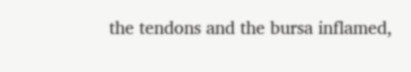the tendons and the bursa inflamed,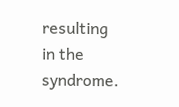resulting in the syndrome.